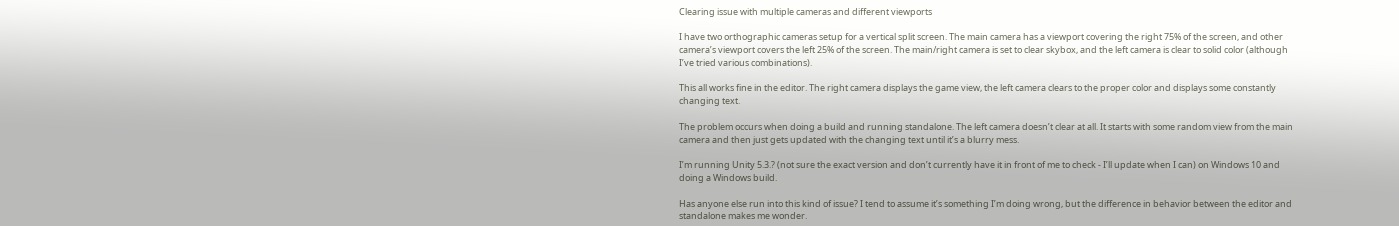Clearing issue with multiple cameras and different viewports

I have two orthographic cameras setup for a vertical split screen. The main camera has a viewport covering the right 75% of the screen, and other camera’s viewport covers the left 25% of the screen. The main/right camera is set to clear skybox, and the left camera is clear to solid color (although I’ve tried various combinations).

This all works fine in the editor. The right camera displays the game view, the left camera clears to the proper color and displays some constantly changing text.

The problem occurs when doing a build and running standalone. The left camera doesn’t clear at all. It starts with some random view from the main camera and then just gets updated with the changing text until it’s a blurry mess.

I’m running Unity 5.3.? (not sure the exact version and don’t currently have it in front of me to check - I’ll update when I can) on Windows 10 and doing a Windows build.

Has anyone else run into this kind of issue? I tend to assume it’s something I’m doing wrong, but the difference in behavior between the editor and standalone makes me wonder.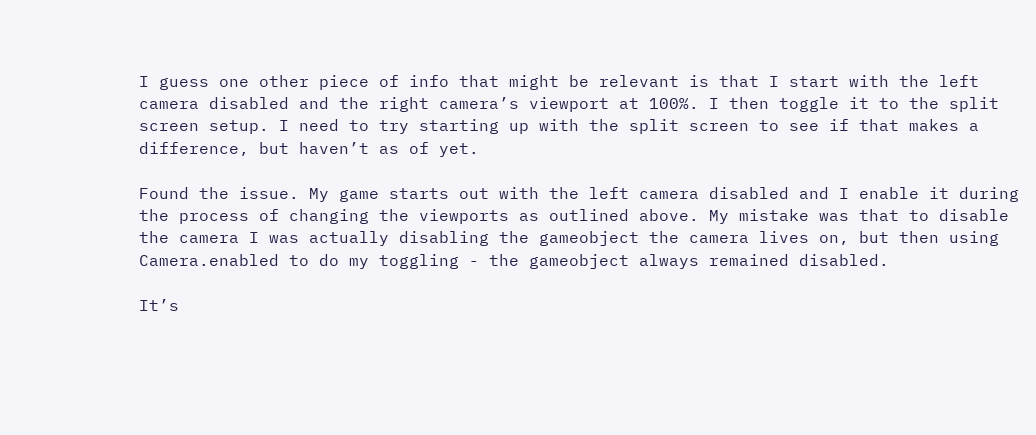I guess one other piece of info that might be relevant is that I start with the left camera disabled and the right camera’s viewport at 100%. I then toggle it to the split screen setup. I need to try starting up with the split screen to see if that makes a difference, but haven’t as of yet.

Found the issue. My game starts out with the left camera disabled and I enable it during the process of changing the viewports as outlined above. My mistake was that to disable the camera I was actually disabling the gameobject the camera lives on, but then using Camera.enabled to do my toggling - the gameobject always remained disabled.

It’s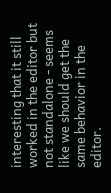interesting that it still worked in the editor but not standalone - seems like we should get the same behavior in the editor.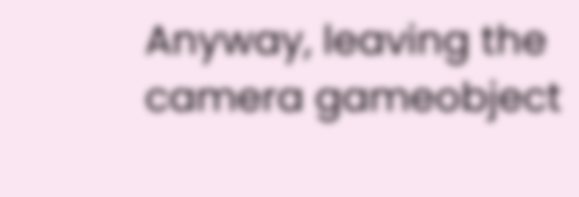Anyway, leaving the camera gameobject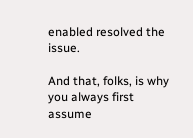enabled resolved the issue.

And that, folks, is why you always first assume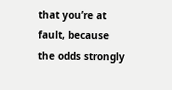that you’re at fault, because the odds strongly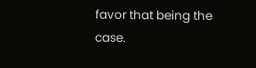favor that being the case.